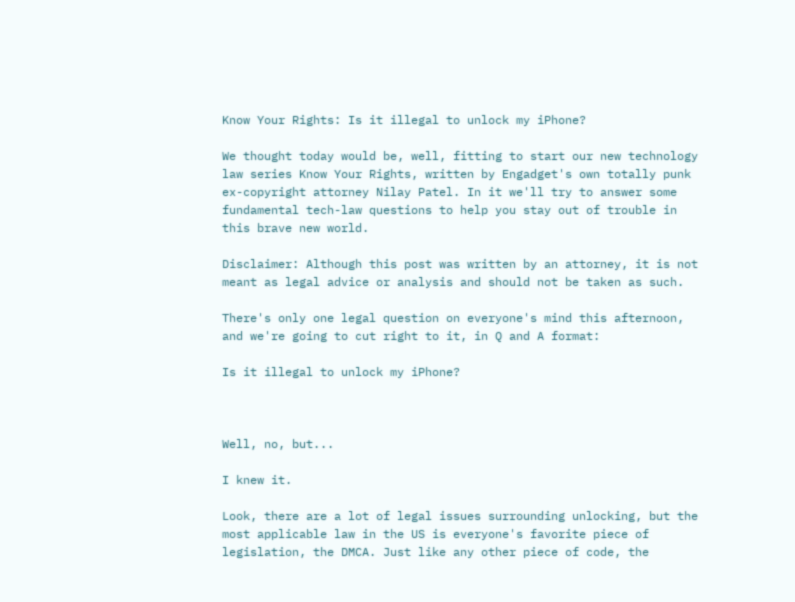Know Your Rights: Is it illegal to unlock my iPhone?

We thought today would be, well, fitting to start our new technology law series Know Your Rights, written by Engadget's own totally punk ex-copyright attorney Nilay Patel. In it we'll try to answer some fundamental tech-law questions to help you stay out of trouble in this brave new world.

Disclaimer: Although this post was written by an attorney, it is not meant as legal advice or analysis and should not be taken as such.

There's only one legal question on everyone's mind this afternoon, and we're going to cut right to it, in Q and A format:

Is it illegal to unlock my iPhone?



Well, no, but...

I knew it.

Look, there are a lot of legal issues surrounding unlocking, but the most applicable law in the US is everyone's favorite piece of legislation, the DMCA. Just like any other piece of code, the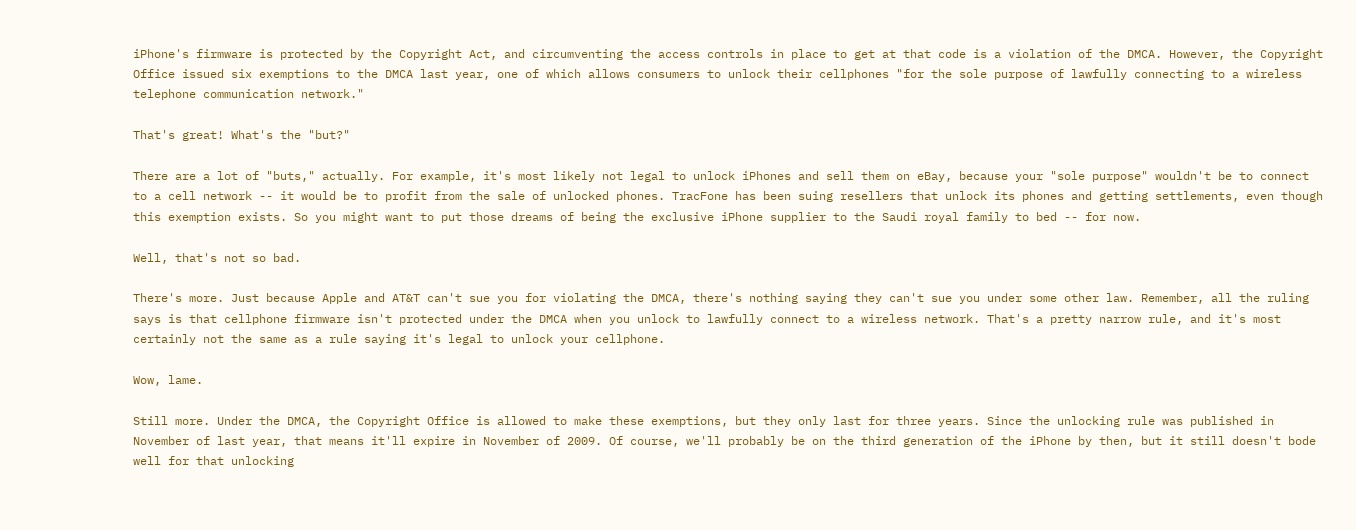iPhone's firmware is protected by the Copyright Act, and circumventing the access controls in place to get at that code is a violation of the DMCA. However, the Copyright Office issued six exemptions to the DMCA last year, one of which allows consumers to unlock their cellphones "for the sole purpose of lawfully connecting to a wireless telephone communication network."

That's great! What's the "but?"

There are a lot of "buts," actually. For example, it's most likely not legal to unlock iPhones and sell them on eBay, because your "sole purpose" wouldn't be to connect to a cell network -- it would be to profit from the sale of unlocked phones. TracFone has been suing resellers that unlock its phones and getting settlements, even though this exemption exists. So you might want to put those dreams of being the exclusive iPhone supplier to the Saudi royal family to bed -- for now.

Well, that's not so bad.

There's more. Just because Apple and AT&T can't sue you for violating the DMCA, there's nothing saying they can't sue you under some other law. Remember, all the ruling says is that cellphone firmware isn't protected under the DMCA when you unlock to lawfully connect to a wireless network. That's a pretty narrow rule, and it's most certainly not the same as a rule saying it's legal to unlock your cellphone.

Wow, lame.

Still more. Under the DMCA, the Copyright Office is allowed to make these exemptions, but they only last for three years. Since the unlocking rule was published in November of last year, that means it'll expire in November of 2009. Of course, we'll probably be on the third generation of the iPhone by then, but it still doesn't bode well for that unlocking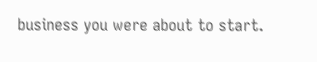business you were about to start.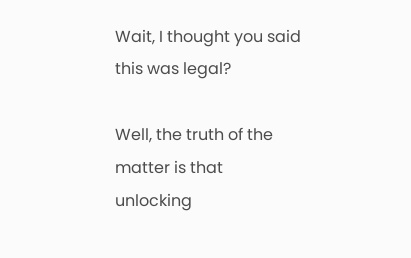Wait, I thought you said this was legal?

Well, the truth of the matter is that unlocking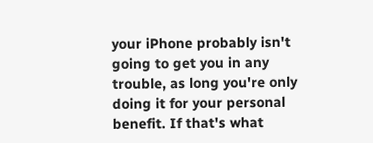your iPhone probably isn't going to get you in any trouble, as long you're only doing it for your personal benefit. If that's what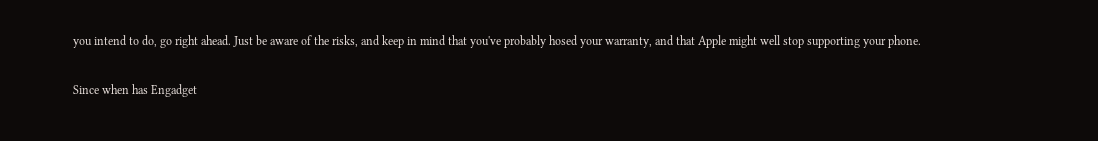you intend to do, go right ahead. Just be aware of the risks, and keep in mind that you've probably hosed your warranty, and that Apple might well stop supporting your phone.

Since when has Engadget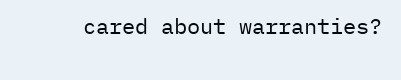cared about warranties?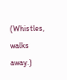(Whistles, walks away.)